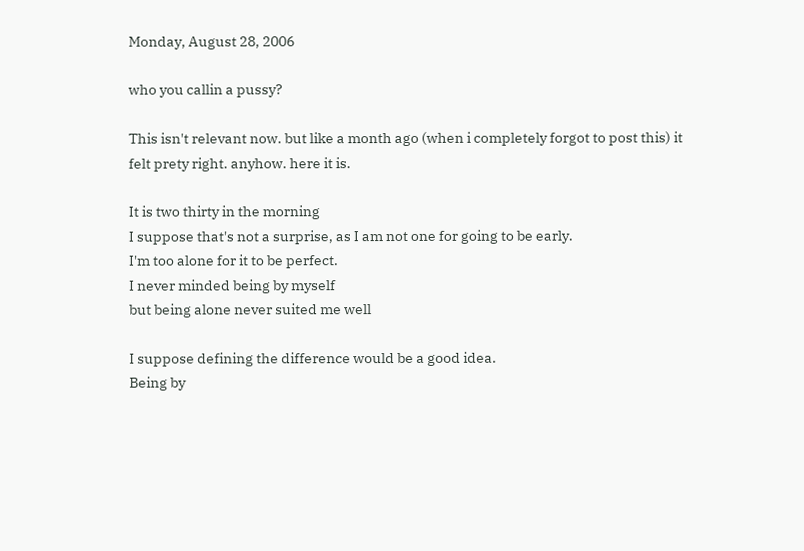Monday, August 28, 2006

who you callin a pussy?

This isn't relevant now. but like a month ago (when i completely forgot to post this) it felt prety right. anyhow. here it is.

It is two thirty in the morning
I suppose that's not a surprise, as I am not one for going to be early.
I'm too alone for it to be perfect.
I never minded being by myself
but being alone never suited me well

I suppose defining the difference would be a good idea.
Being by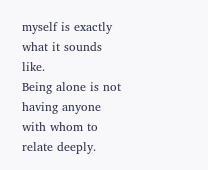myself is exactly what it sounds like.
Being alone is not having anyone with whom to relate deeply.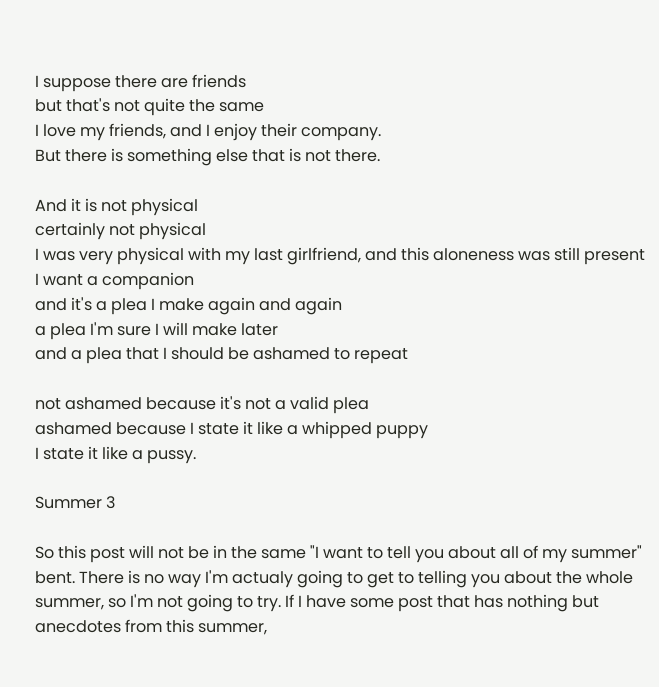I suppose there are friends
but that's not quite the same
I love my friends, and I enjoy their company.
But there is something else that is not there.

And it is not physical
certainly not physical
I was very physical with my last girlfriend, and this aloneness was still present
I want a companion
and it's a plea I make again and again
a plea I'm sure I will make later
and a plea that I should be ashamed to repeat

not ashamed because it's not a valid plea
ashamed because I state it like a whipped puppy
I state it like a pussy.

Summer 3

So this post will not be in the same "I want to tell you about all of my summer" bent. There is no way I'm actualy going to get to telling you about the whole summer, so I'm not going to try. If I have some post that has nothing but anecdotes from this summer,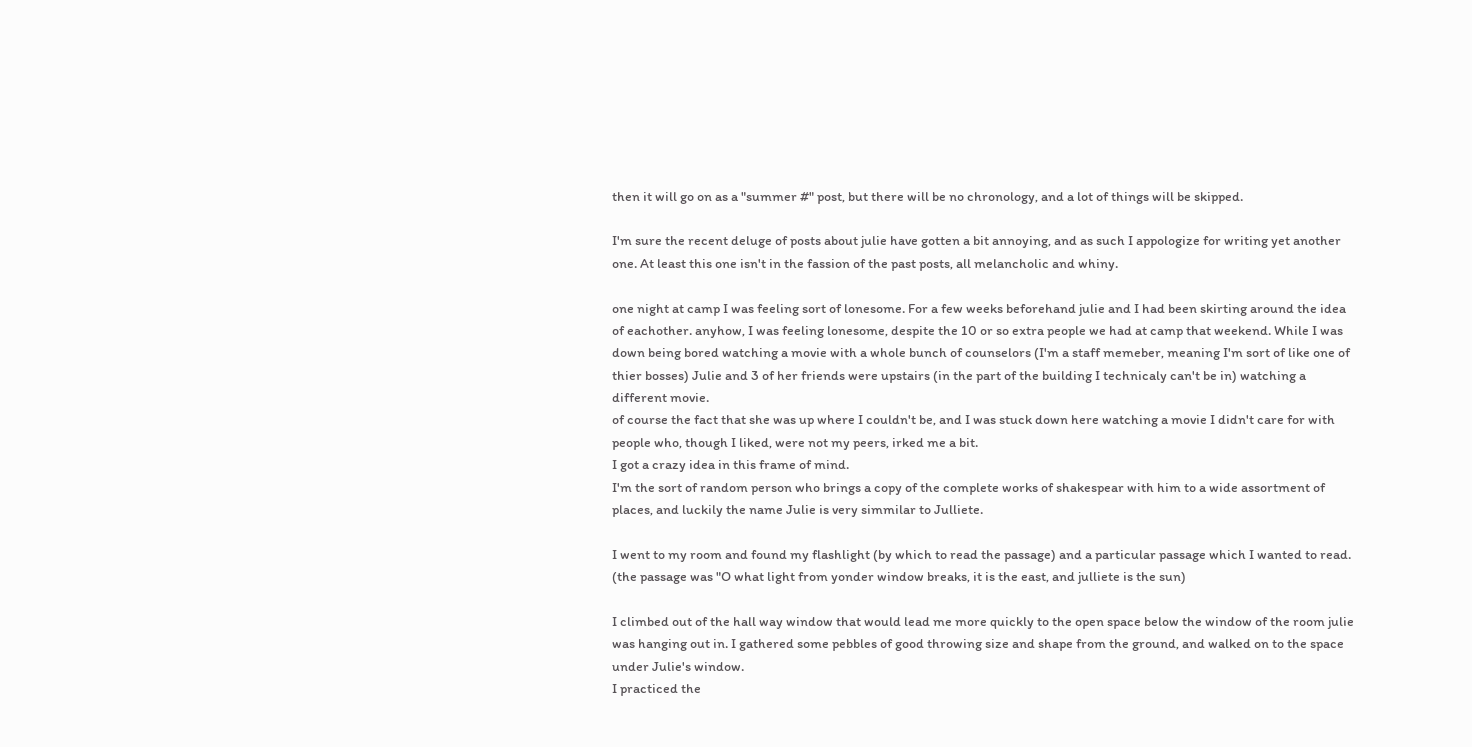then it will go on as a "summer #" post, but there will be no chronology, and a lot of things will be skipped.

I'm sure the recent deluge of posts about julie have gotten a bit annoying, and as such I appologize for writing yet another one. At least this one isn't in the fassion of the past posts, all melancholic and whiny.

one night at camp I was feeling sort of lonesome. For a few weeks beforehand julie and I had been skirting around the idea of eachother. anyhow, I was feeling lonesome, despite the 10 or so extra people we had at camp that weekend. While I was down being bored watching a movie with a whole bunch of counselors (I'm a staff memeber, meaning I'm sort of like one of thier bosses) Julie and 3 of her friends were upstairs (in the part of the building I technicaly can't be in) watching a different movie.
of course the fact that she was up where I couldn't be, and I was stuck down here watching a movie I didn't care for with people who, though I liked, were not my peers, irked me a bit.
I got a crazy idea in this frame of mind.
I'm the sort of random person who brings a copy of the complete works of shakespear with him to a wide assortment of places, and luckily the name Julie is very simmilar to Julliete.

I went to my room and found my flashlight (by which to read the passage) and a particular passage which I wanted to read.
(the passage was "O what light from yonder window breaks, it is the east, and julliete is the sun)

I climbed out of the hall way window that would lead me more quickly to the open space below the window of the room julie was hanging out in. I gathered some pebbles of good throwing size and shape from the ground, and walked on to the space under Julie's window.
I practiced the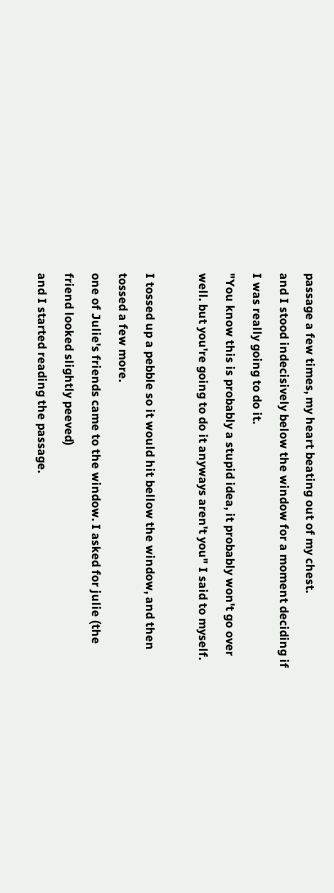passage a few times, my heart beating out of my chest.
and I stood indecisively below the window for a moment deciding if I was really going to do it.
"You know this is probably a stupid idea, it probably won't go over well. but you're going to do it anyways aren't you" I said to myself.

I tossed up a pebble so it would hit bellow the window, and then tossed a few more.
one of Julie's friends came to the window. I asked for julie (the friend looked slightly peeved)
and I started reading the passage.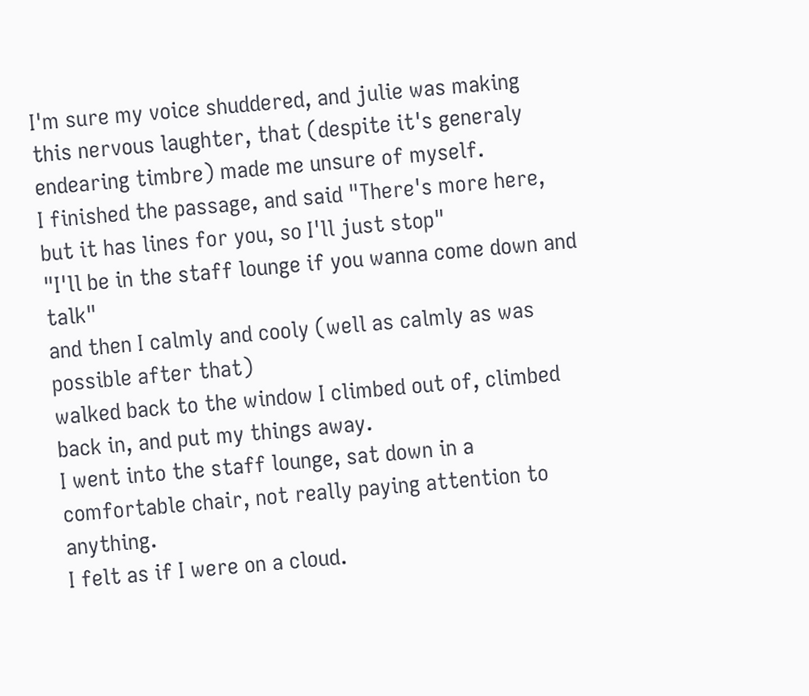I'm sure my voice shuddered, and julie was making this nervous laughter, that (despite it's generaly endearing timbre) made me unsure of myself.
I finished the passage, and said "There's more here, but it has lines for you, so I'll just stop"
"I'll be in the staff lounge if you wanna come down and talk"
and then I calmly and cooly (well as calmly as was possible after that)
walked back to the window I climbed out of, climbed back in, and put my things away.
I went into the staff lounge, sat down in a comfortable chair, not really paying attention to anything.
I felt as if I were on a cloud.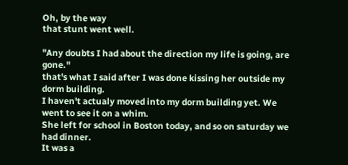Oh, by the way
that stunt went well.

"Any doubts I had about the direction my life is going, are gone."
that's what I said after I was done kissing her outside my dorm building.
I haven't actualy moved into my dorm building yet. We went to see it on a whim.
She left for school in Boston today, and so on saturday we had dinner.
It was a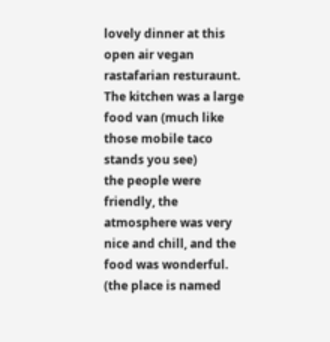lovely dinner at this open air vegan rastafarian resturaunt.
The kitchen was a large food van (much like those mobile taco stands you see)
the people were friendly, the atmosphere was very nice and chill, and the food was wonderful. (the place is named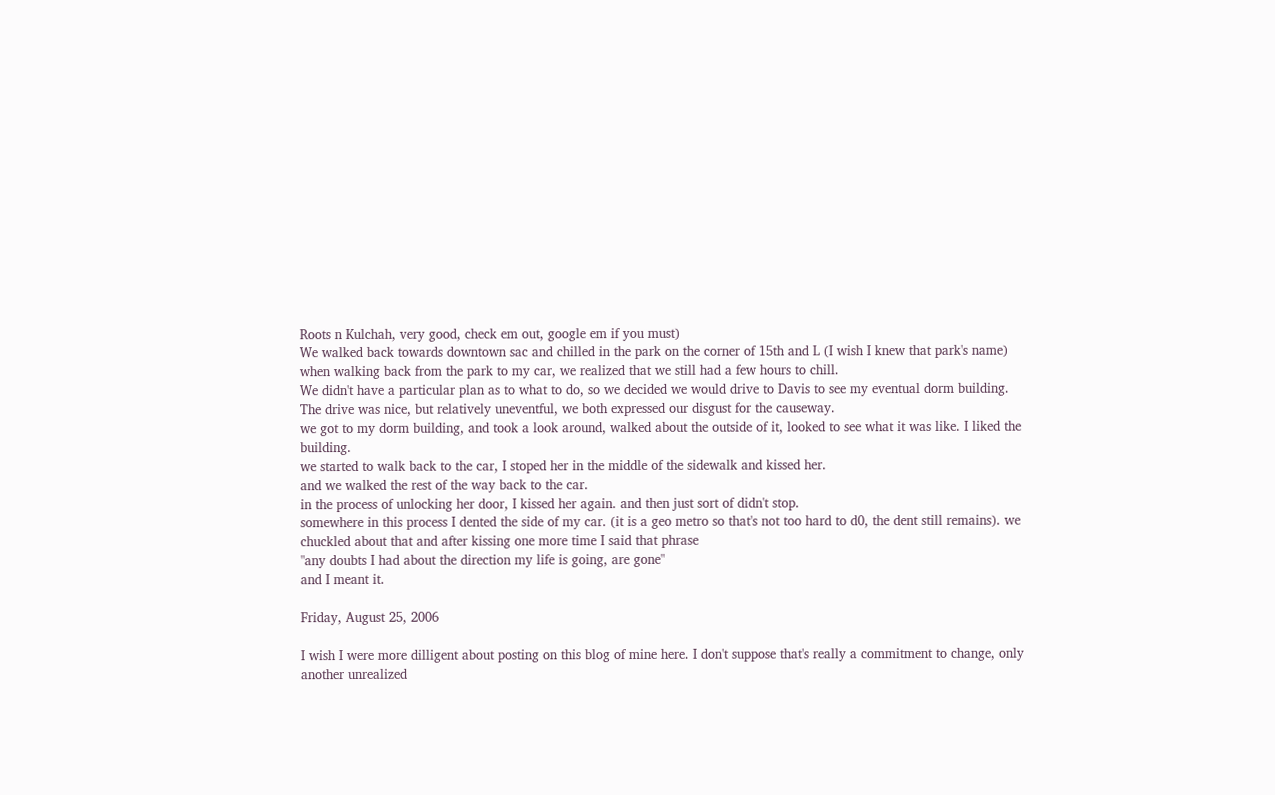Roots n Kulchah, very good, check em out, google em if you must)
We walked back towards downtown sac and chilled in the park on the corner of 15th and L (I wish I knew that park's name)
when walking back from the park to my car, we realized that we still had a few hours to chill.
We didn't have a particular plan as to what to do, so we decided we would drive to Davis to see my eventual dorm building.
The drive was nice, but relatively uneventful, we both expressed our disgust for the causeway.
we got to my dorm building, and took a look around, walked about the outside of it, looked to see what it was like. I liked the building.
we started to walk back to the car, I stoped her in the middle of the sidewalk and kissed her.
and we walked the rest of the way back to the car.
in the process of unlocking her door, I kissed her again. and then just sort of didn't stop.
somewhere in this process I dented the side of my car. (it is a geo metro so that's not too hard to d0, the dent still remains). we chuckled about that and after kissing one more time I said that phrase
"any doubts I had about the direction my life is going, are gone"
and I meant it.

Friday, August 25, 2006

I wish I were more dilligent about posting on this blog of mine here. I don't suppose that's really a commitment to change, only another unrealized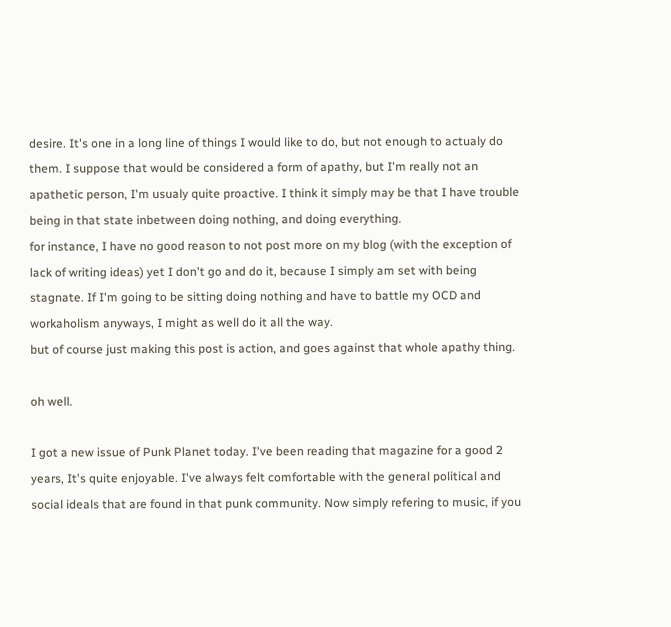desire. It's one in a long line of things I would like to do, but not enough to actualy do them. I suppose that would be considered a form of apathy, but I'm really not an apathetic person, I'm usualy quite proactive. I think it simply may be that I have trouble being in that state inbetween doing nothing, and doing everything.
for instance, I have no good reason to not post more on my blog (with the exception of lack of writing ideas) yet I don't go and do it, because I simply am set with being stagnate. If I'm going to be sitting doing nothing and have to battle my OCD and workaholism anyways, I might as well do it all the way.
but of course just making this post is action, and goes against that whole apathy thing.

oh well.

I got a new issue of Punk Planet today. I've been reading that magazine for a good 2 years, It's quite enjoyable. I've always felt comfortable with the general political and social ideals that are found in that punk community. Now simply refering to music, if you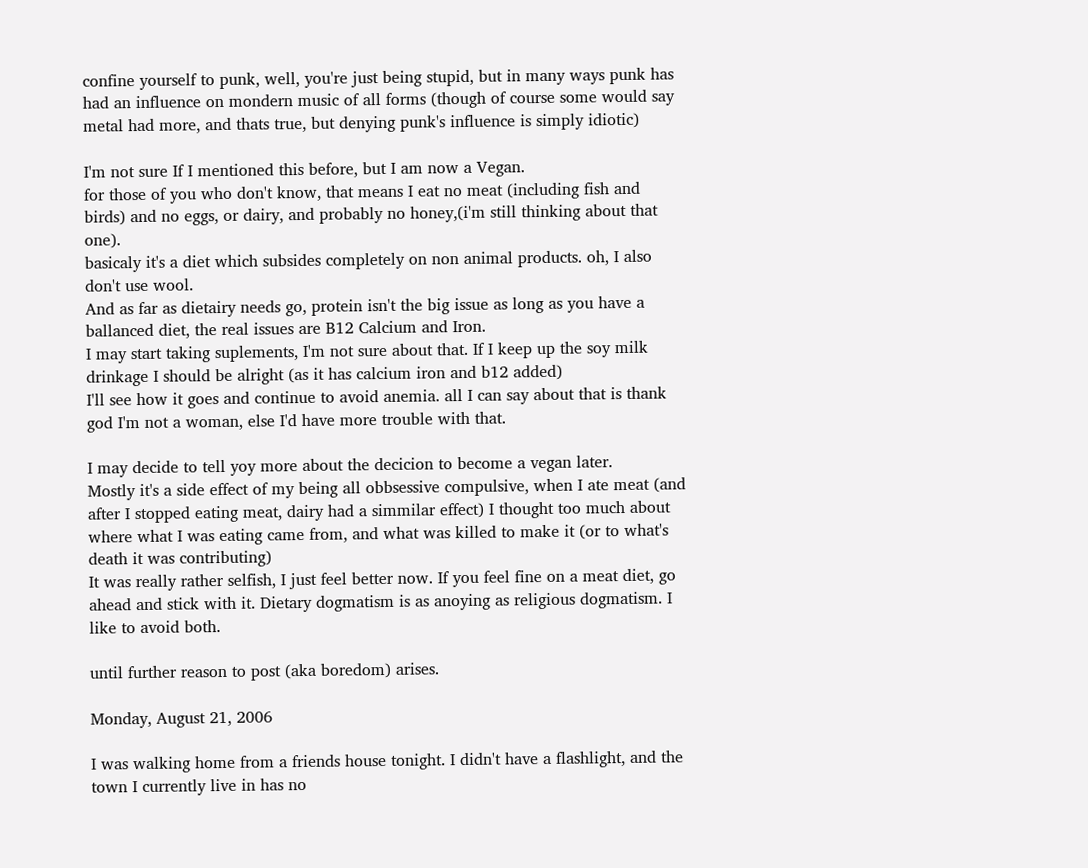confine yourself to punk, well, you're just being stupid, but in many ways punk has had an influence on mondern music of all forms (though of course some would say metal had more, and thats true, but denying punk's influence is simply idiotic)

I'm not sure If I mentioned this before, but I am now a Vegan.
for those of you who don't know, that means I eat no meat (including fish and birds) and no eggs, or dairy, and probably no honey,(i'm still thinking about that one).
basicaly it's a diet which subsides completely on non animal products. oh, I also don't use wool.
And as far as dietairy needs go, protein isn't the big issue as long as you have a ballanced diet, the real issues are B12 Calcium and Iron.
I may start taking suplements, I'm not sure about that. If I keep up the soy milk drinkage I should be alright (as it has calcium iron and b12 added)
I'll see how it goes and continue to avoid anemia. all I can say about that is thank god I'm not a woman, else I'd have more trouble with that.

I may decide to tell yoy more about the decicion to become a vegan later.
Mostly it's a side effect of my being all obbsessive compulsive, when I ate meat (and after I stopped eating meat, dairy had a simmilar effect) I thought too much about where what I was eating came from, and what was killed to make it (or to what's death it was contributing)
It was really rather selfish, I just feel better now. If you feel fine on a meat diet, go ahead and stick with it. Dietary dogmatism is as anoying as religious dogmatism. I like to avoid both.

until further reason to post (aka boredom) arises.

Monday, August 21, 2006

I was walking home from a friends house tonight. I didn't have a flashlight, and the town I currently live in has no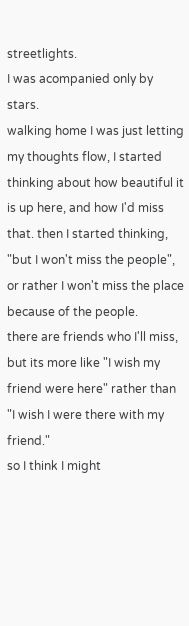streetlights.
I was acompanied only by stars.
walking home I was just letting my thoughts flow, I started thinking about how beautiful it is up here, and how I'd miss that. then I started thinking, "but I won't miss the people", or rather I won't miss the place because of the people.
there are friends who I'll miss, but its more like "I wish my friend were here" rather than "I wish I were there with my friend."
so I think I might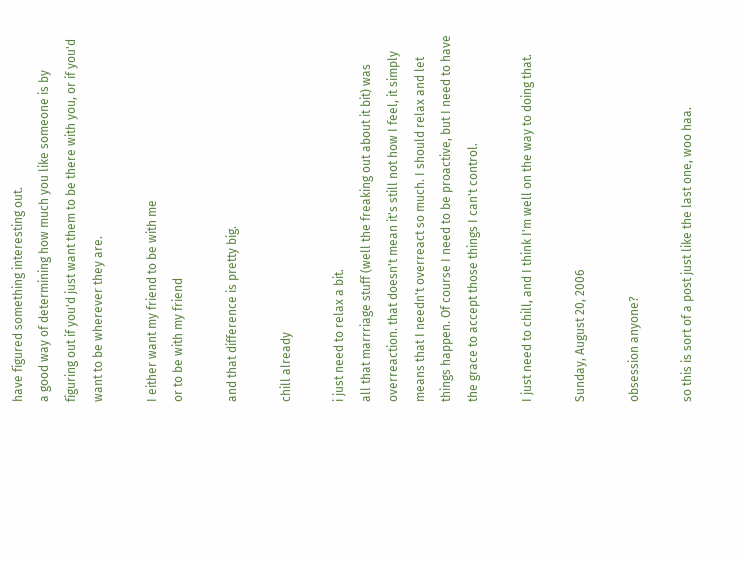have figured something interesting out.
a good way of determining how much you like someone is by figuring out if you'd just want them to be there with you, or if you'd want to be wherever they are.

I either want my friend to be with me
or to be with my friend

and that difference is pretty big.

chill already

i just need to relax a bit.
all that marrriage stuff (well the freaking out about it bit) was overreaction. that doesn't mean it's still not how I feel, it simply means that I needn't overreact so much. I should relax and let things happen. Of course I need to be proactive, but I need to have the grace to accept those things I can't control.

I just need to chill, and I think I'm well on the way to doing that.

Sunday, August 20, 2006

obsession anyone?

so this is sort of a post just like the last one, woo haa.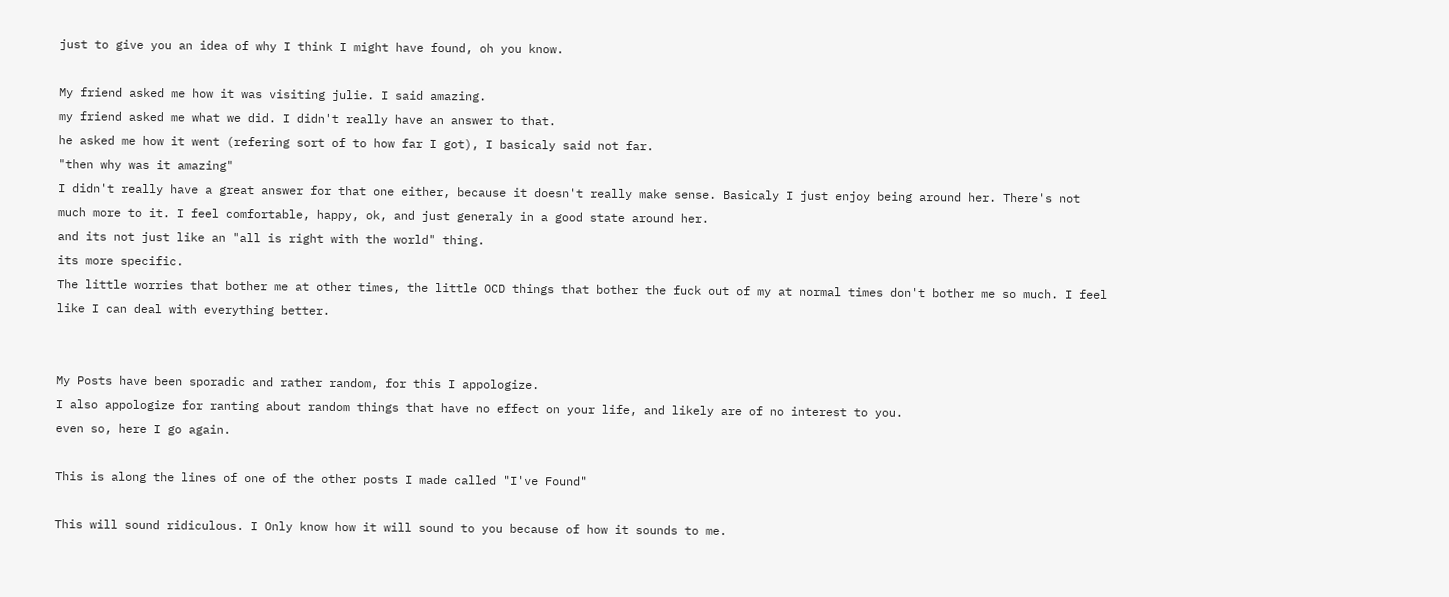just to give you an idea of why I think I might have found, oh you know.

My friend asked me how it was visiting julie. I said amazing.
my friend asked me what we did. I didn't really have an answer to that.
he asked me how it went (refering sort of to how far I got), I basicaly said not far.
"then why was it amazing"
I didn't really have a great answer for that one either, because it doesn't really make sense. Basicaly I just enjoy being around her. There's not much more to it. I feel comfortable, happy, ok, and just generaly in a good state around her.
and its not just like an "all is right with the world" thing.
its more specific.
The little worries that bother me at other times, the little OCD things that bother the fuck out of my at normal times don't bother me so much. I feel like I can deal with everything better.


My Posts have been sporadic and rather random, for this I appologize.
I also appologize for ranting about random things that have no effect on your life, and likely are of no interest to you.
even so, here I go again.

This is along the lines of one of the other posts I made called "I've Found"

This will sound ridiculous. I Only know how it will sound to you because of how it sounds to me.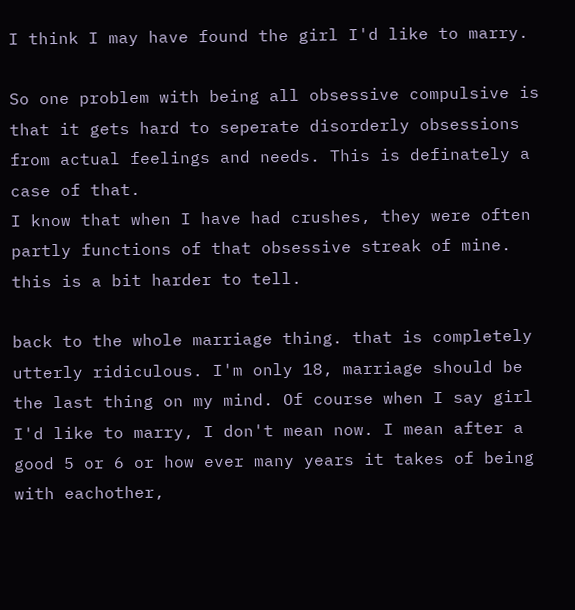I think I may have found the girl I'd like to marry.

So one problem with being all obsessive compulsive is that it gets hard to seperate disorderly obsessions from actual feelings and needs. This is definately a case of that.
I know that when I have had crushes, they were often partly functions of that obsessive streak of mine.
this is a bit harder to tell.

back to the whole marriage thing. that is completely utterly ridiculous. I'm only 18, marriage should be the last thing on my mind. Of course when I say girl I'd like to marry, I don't mean now. I mean after a good 5 or 6 or how ever many years it takes of being with eachother,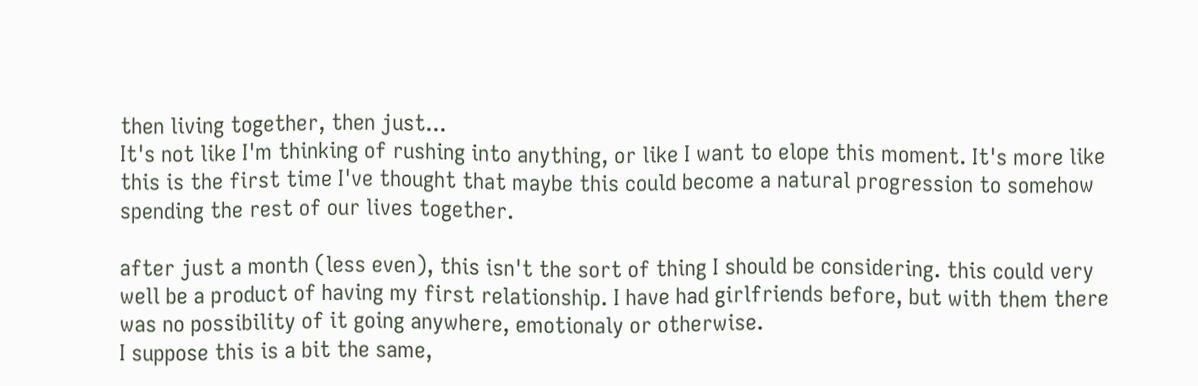then living together, then just...
It's not like I'm thinking of rushing into anything, or like I want to elope this moment. It's more like this is the first time I've thought that maybe this could become a natural progression to somehow spending the rest of our lives together.

after just a month (less even), this isn't the sort of thing I should be considering. this could very well be a product of having my first relationship. I have had girlfriends before, but with them there was no possibility of it going anywhere, emotionaly or otherwise.
I suppose this is a bit the same,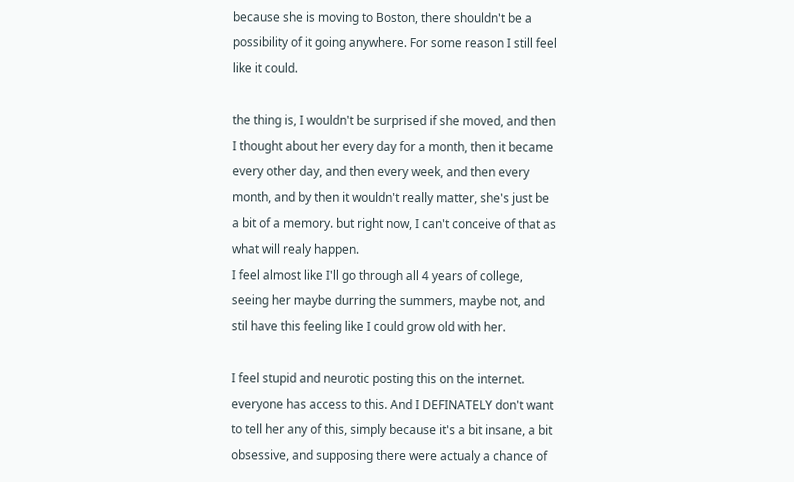because she is moving to Boston, there shouldn't be a possibility of it going anywhere. For some reason I still feel like it could.

the thing is, I wouldn't be surprised if she moved, and then I thought about her every day for a month, then it became every other day, and then every week, and then every month, and by then it wouldn't really matter, she's just be a bit of a memory. but right now, I can't conceive of that as what will realy happen.
I feel almost like I'll go through all 4 years of college, seeing her maybe durring the summers, maybe not, and stil have this feeling like I could grow old with her.

I feel stupid and neurotic posting this on the internet.
everyone has access to this. And I DEFINATELY don't want to tell her any of this, simply because it's a bit insane, a bit obsessive, and supposing there were actualy a chance of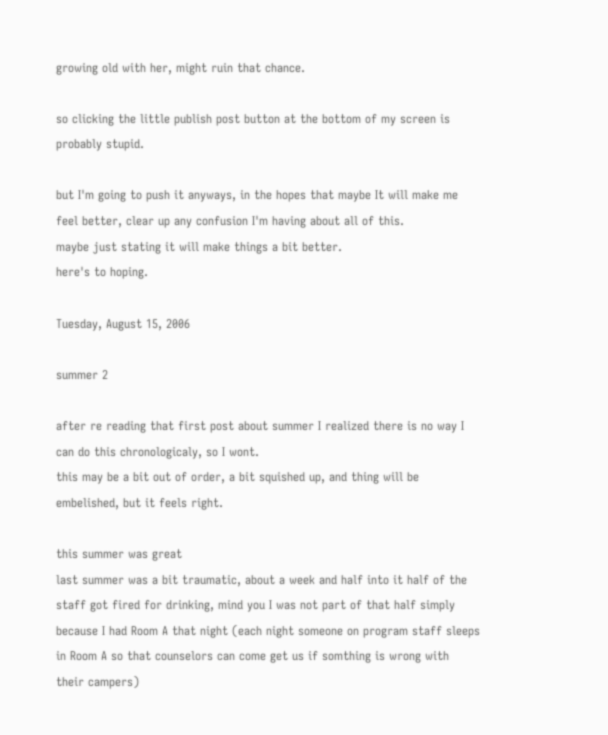growing old with her, might ruin that chance.

so clicking the little publish post button at the bottom of my screen is probably stupid.

but I'm going to push it anyways, in the hopes that maybe It will make me feel better, clear up any confusion I'm having about all of this.
maybe just stating it will make things a bit better.
here's to hoping.

Tuesday, August 15, 2006

summer 2

after re reading that first post about summer I realized there is no way I can do this chronologicaly, so I wont.
this may be a bit out of order, a bit squished up, and thing will be embelished, but it feels right.

this summer was great
last summer was a bit traumatic, about a week and half into it half of the staff got fired for drinking, mind you I was not part of that half simply because I had Room A that night (each night someone on program staff sleeps in Room A so that counselors can come get us if somthing is wrong with their campers)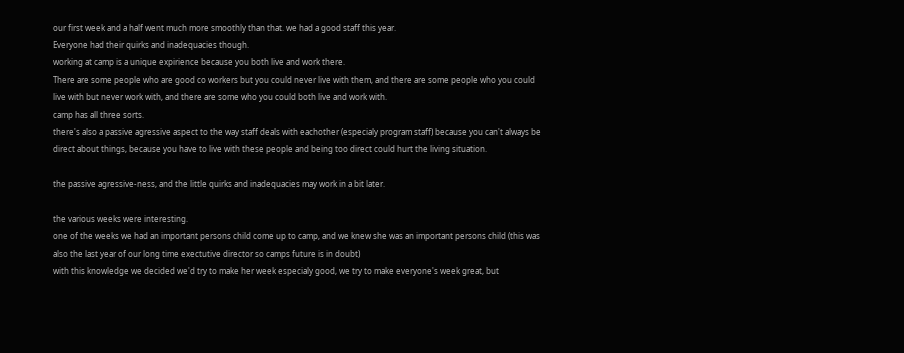our first week and a half went much more smoothly than that. we had a good staff this year.
Everyone had their quirks and inadequacies though.
working at camp is a unique expirience because you both live and work there.
There are some people who are good co workers but you could never live with them, and there are some people who you could live with but never work with, and there are some who you could both live and work with.
camp has all three sorts.
there's also a passive agressive aspect to the way staff deals with eachother (especialy program staff) because you can't always be direct about things, because you have to live with these people and being too direct could hurt the living situation.

the passive agressive-ness, and the little quirks and inadequacies may work in a bit later.

the various weeks were interesting.
one of the weeks we had an important persons child come up to camp, and we knew she was an important persons child (this was also the last year of our long time exectutive director so camps future is in doubt)
with this knowledge we decided we'd try to make her week especialy good, we try to make everyone's week great, but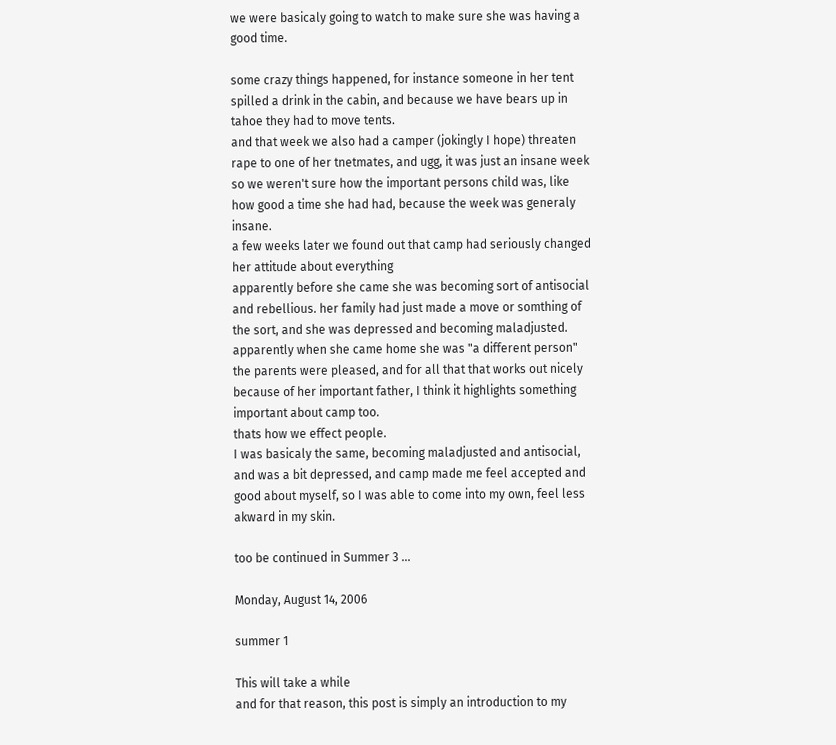we were basicaly going to watch to make sure she was having a good time.

some crazy things happened, for instance someone in her tent spilled a drink in the cabin, and because we have bears up in tahoe they had to move tents.
and that week we also had a camper (jokingly I hope) threaten rape to one of her tnetmates, and ugg, it was just an insane week
so we weren't sure how the important persons child was, like how good a time she had had, because the week was generaly insane.
a few weeks later we found out that camp had seriously changed her attitude about everything
apparently before she came she was becoming sort of antisocial and rebellious. her family had just made a move or somthing of the sort, and she was depressed and becoming maladjusted.
apparently when she came home she was "a different person"
the parents were pleased, and for all that that works out nicely because of her important father, I think it highlights something important about camp too.
thats how we effect people.
I was basicaly the same, becoming maladjusted and antisocial, and was a bit depressed, and camp made me feel accepted and good about myself, so I was able to come into my own, feel less akward in my skin.

too be continued in Summer 3 ...

Monday, August 14, 2006

summer 1

This will take a while
and for that reason, this post is simply an introduction to my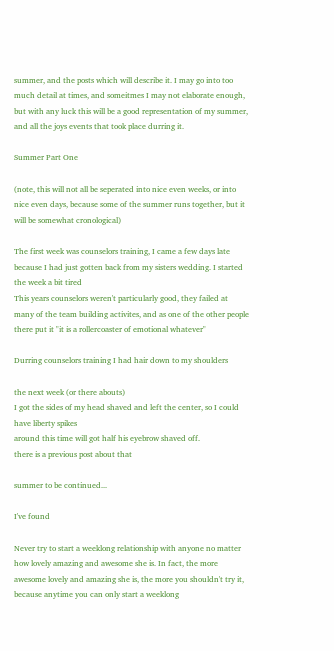summer, and the posts which will describe it. I may go into too much detail at times, and someitmes I may not elaborate enough, but with any luck this will be a good representation of my summer, and all the joys events that took place durring it.

Summer Part One

(note, this will not all be seperated into nice even weeks, or into nice even days, because some of the summer runs together, but it will be somewhat cronological)

The first week was counselors training, I came a few days late because I had just gotten back from my sisters wedding. I started the week a bit tired
This years counselors weren't particularly good, they failed at many of the team building activites, and as one of the other people there put it "it is a rollercoaster of emotional whatever"

Durring counselors training I had hair down to my shoulders

the next week (or there abouts)
I got the sides of my head shaved and left the center, so I could have liberty spikes
around this time will got half his eyebrow shaved off.
there is a previous post about that

summer to be continued...

I've found

Never try to start a weeklong relationship with anyone no matter how lovely amazing and awesome she is. In fact, the more awesome lovely and amazing she is, the more you shouldn't try it, because anytime you can only start a weeklong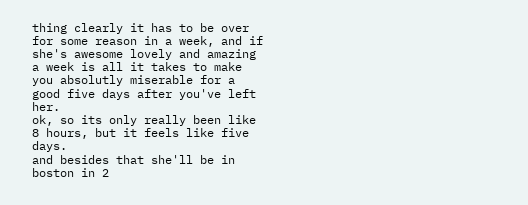thing clearly it has to be over for some reason in a week, and if she's awesome lovely and amazing a week is all it takes to make you absolutly miserable for a good five days after you've left her.
ok, so its only really been like 8 hours, but it feels like five days.
and besides that she'll be in boston in 2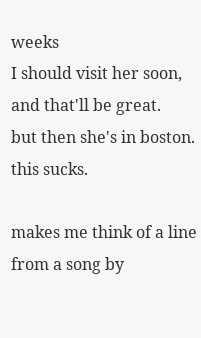weeks
I should visit her soon, and that'll be great.
but then she's in boston.
this sucks.

makes me think of a line from a song by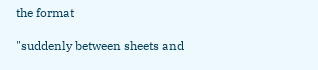the format

"suddenly between sheets and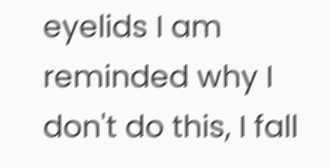eyelids I am reminded why I don't do this, I fall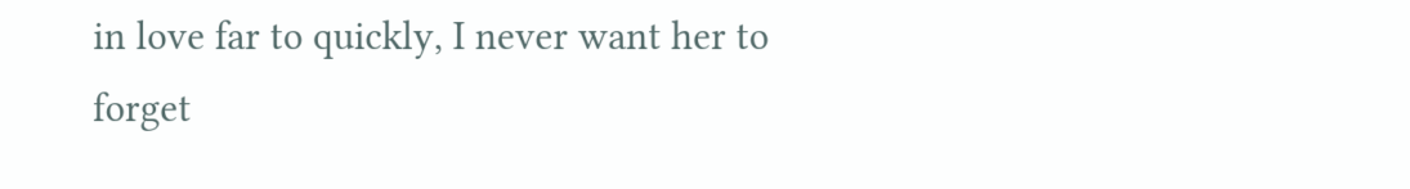in love far to quickly, I never want her to forget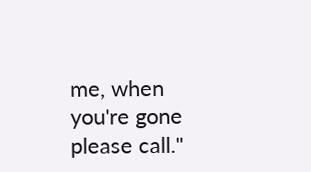me, when you're gone please call."